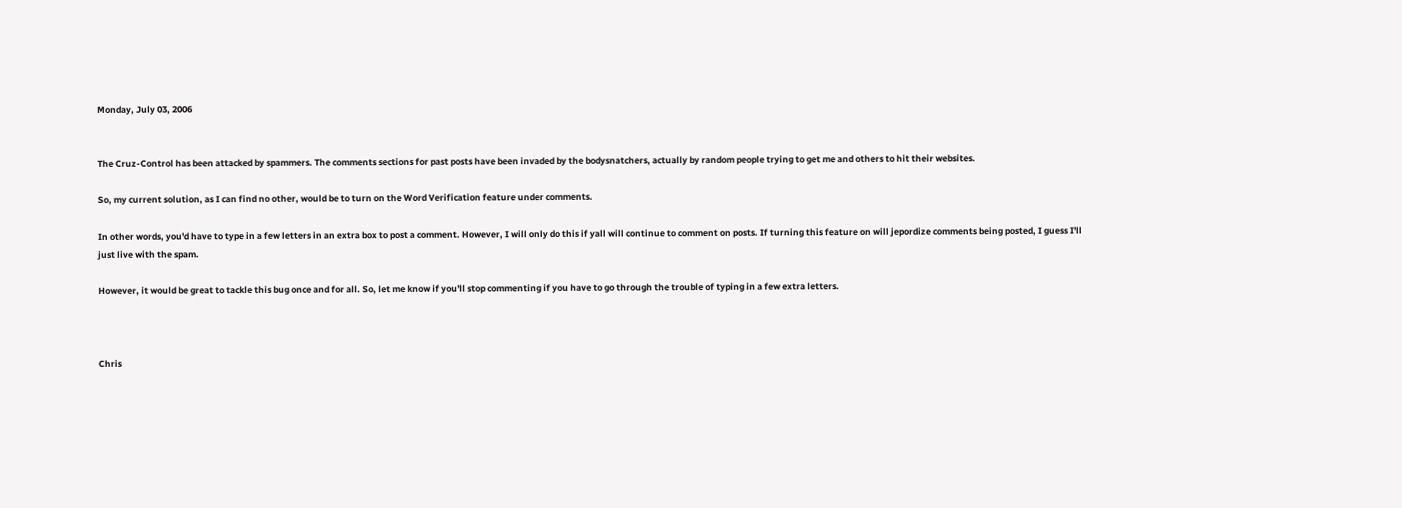Monday, July 03, 2006


The Cruz-Control has been attacked by spammers. The comments sections for past posts have been invaded by the bodysnatchers, actually by random people trying to get me and others to hit their websites.

So, my current solution, as I can find no other, would be to turn on the Word Verification feature under comments.

In other words, you'd have to type in a few letters in an extra box to post a comment. However, I will only do this if yall will continue to comment on posts. If turning this feature on will jepordize comments being posted, I guess I'll just live with the spam.

However, it would be great to tackle this bug once and for all. So, let me know if you'll stop commenting if you have to go through the trouble of typing in a few extra letters.



Chris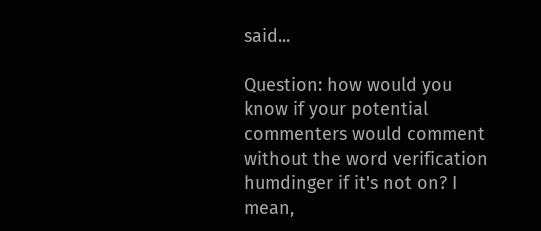said...

Question: how would you know if your potential commenters would comment without the word verification humdinger if it's not on? I mean,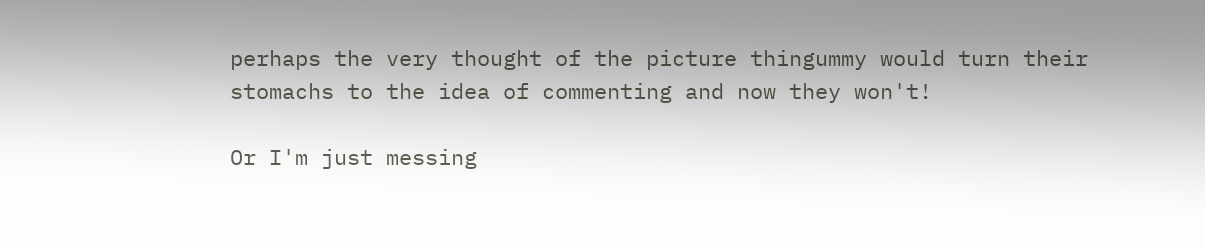perhaps the very thought of the picture thingummy would turn their stomachs to the idea of commenting and now they won't!

Or I'm just messing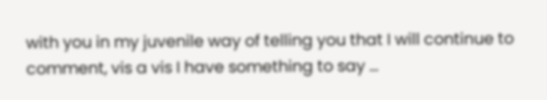with you in my juvenile way of telling you that I will continue to comment, vis a vis I have something to say ...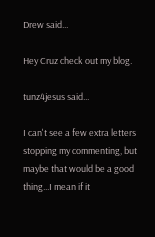Drew said...

Hey Cruz check out my blog.

tunz4jesus said...

I can't see a few extra letters stopping my commenting, but maybe that would be a good thing...I mean if it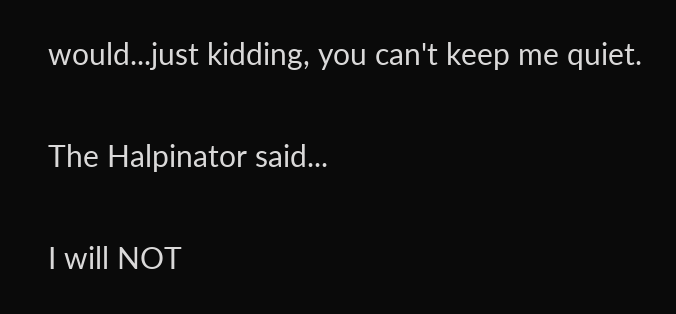would...just kidding, you can't keep me quiet.

The Halpinator said...

I will NOT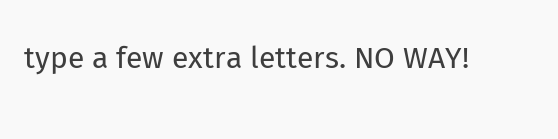type a few extra letters. NO WAY!